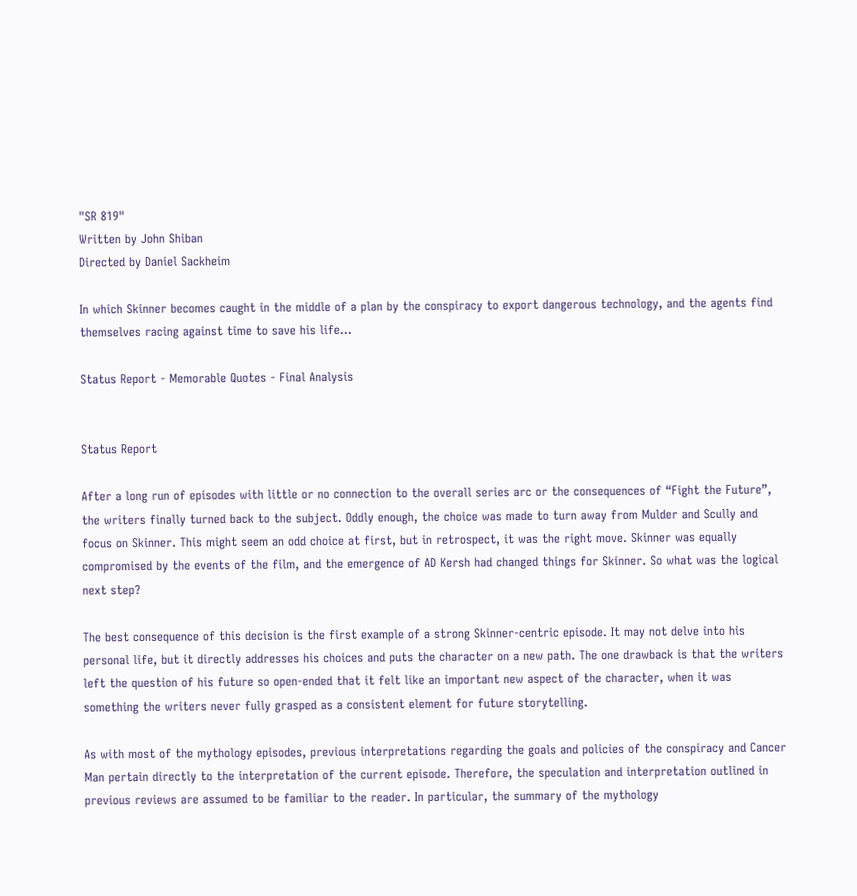"SR 819"
Written by John Shiban
Directed by Daniel Sackheim

In which Skinner becomes caught in the middle of a plan by the conspiracy to export dangerous technology, and the agents find themselves racing against time to save his life...

Status Report - Memorable Quotes - Final Analysis


Status Report

After a long run of episodes with little or no connection to the overall series arc or the consequences of “Fight the Future”, the writers finally turned back to the subject. Oddly enough, the choice was made to turn away from Mulder and Scully and focus on Skinner. This might seem an odd choice at first, but in retrospect, it was the right move. Skinner was equally compromised by the events of the film, and the emergence of AD Kersh had changed things for Skinner. So what was the logical next step?

The best consequence of this decision is the first example of a strong Skinner-centric episode. It may not delve into his personal life, but it directly addresses his choices and puts the character on a new path. The one drawback is that the writers left the question of his future so open-ended that it felt like an important new aspect of the character, when it was something the writers never fully grasped as a consistent element for future storytelling.

As with most of the mythology episodes, previous interpretations regarding the goals and policies of the conspiracy and Cancer Man pertain directly to the interpretation of the current episode. Therefore, the speculation and interpretation outlined in previous reviews are assumed to be familiar to the reader. In particular, the summary of the mythology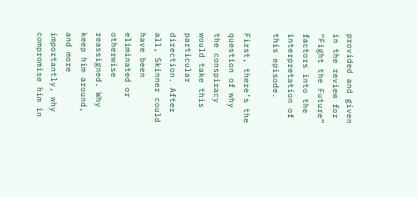provided and given in the review for “Fight the Future” factors into the interpretation of this episode.

First, there’s the question of why the conspiracy would take this particular direction. After all, Skinner could have been eliminated or otherwise reassigned. Why keep him around, and more importantly, why compromise him in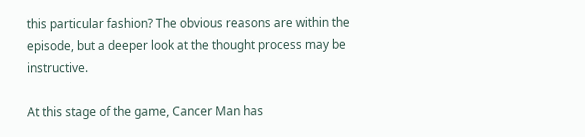this particular fashion? The obvious reasons are within the episode, but a deeper look at the thought process may be instructive.

At this stage of the game, Cancer Man has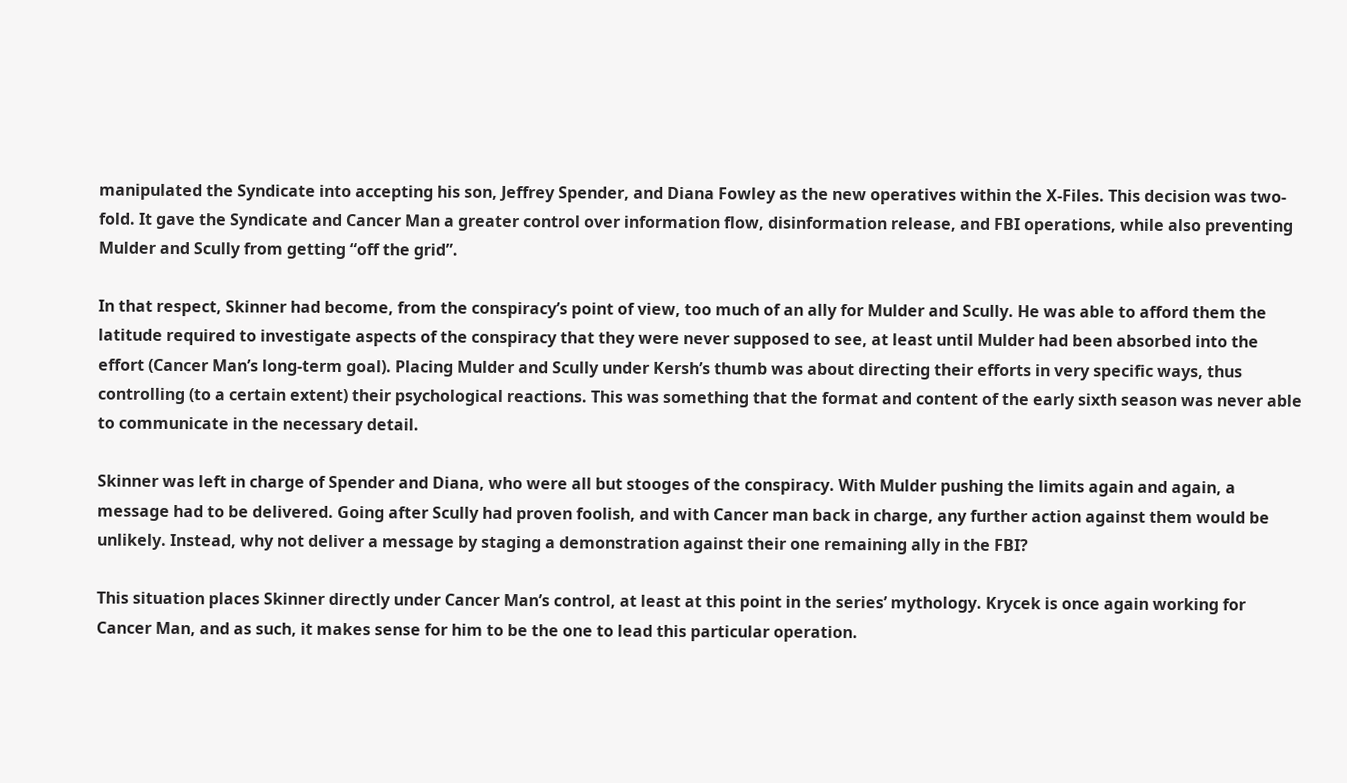manipulated the Syndicate into accepting his son, Jeffrey Spender, and Diana Fowley as the new operatives within the X-Files. This decision was two-fold. It gave the Syndicate and Cancer Man a greater control over information flow, disinformation release, and FBI operations, while also preventing Mulder and Scully from getting “off the grid”.

In that respect, Skinner had become, from the conspiracy’s point of view, too much of an ally for Mulder and Scully. He was able to afford them the latitude required to investigate aspects of the conspiracy that they were never supposed to see, at least until Mulder had been absorbed into the effort (Cancer Man’s long-term goal). Placing Mulder and Scully under Kersh’s thumb was about directing their efforts in very specific ways, thus controlling (to a certain extent) their psychological reactions. This was something that the format and content of the early sixth season was never able to communicate in the necessary detail.

Skinner was left in charge of Spender and Diana, who were all but stooges of the conspiracy. With Mulder pushing the limits again and again, a message had to be delivered. Going after Scully had proven foolish, and with Cancer man back in charge, any further action against them would be unlikely. Instead, why not deliver a message by staging a demonstration against their one remaining ally in the FBI?

This situation places Skinner directly under Cancer Man’s control, at least at this point in the series’ mythology. Krycek is once again working for Cancer Man, and as such, it makes sense for him to be the one to lead this particular operation.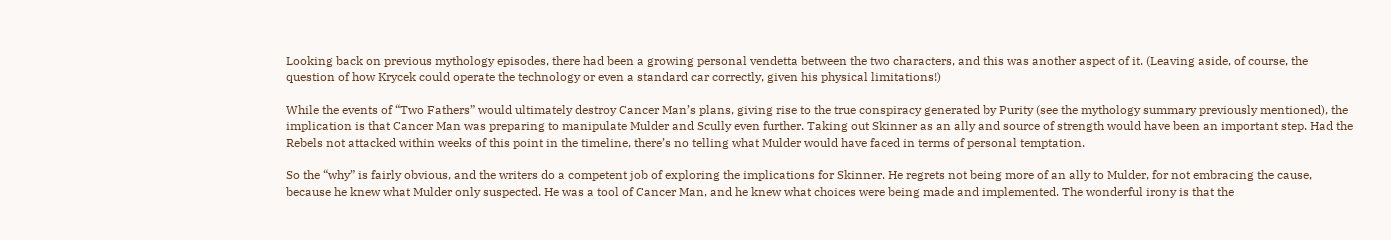Looking back on previous mythology episodes, there had been a growing personal vendetta between the two characters, and this was another aspect of it. (Leaving aside, of course, the question of how Krycek could operate the technology or even a standard car correctly, given his physical limitations!)

While the events of “Two Fathers” would ultimately destroy Cancer Man’s plans, giving rise to the true conspiracy generated by Purity (see the mythology summary previously mentioned), the implication is that Cancer Man was preparing to manipulate Mulder and Scully even further. Taking out Skinner as an ally and source of strength would have been an important step. Had the Rebels not attacked within weeks of this point in the timeline, there’s no telling what Mulder would have faced in terms of personal temptation.

So the “why” is fairly obvious, and the writers do a competent job of exploring the implications for Skinner. He regrets not being more of an ally to Mulder, for not embracing the cause, because he knew what Mulder only suspected. He was a tool of Cancer Man, and he knew what choices were being made and implemented. The wonderful irony is that the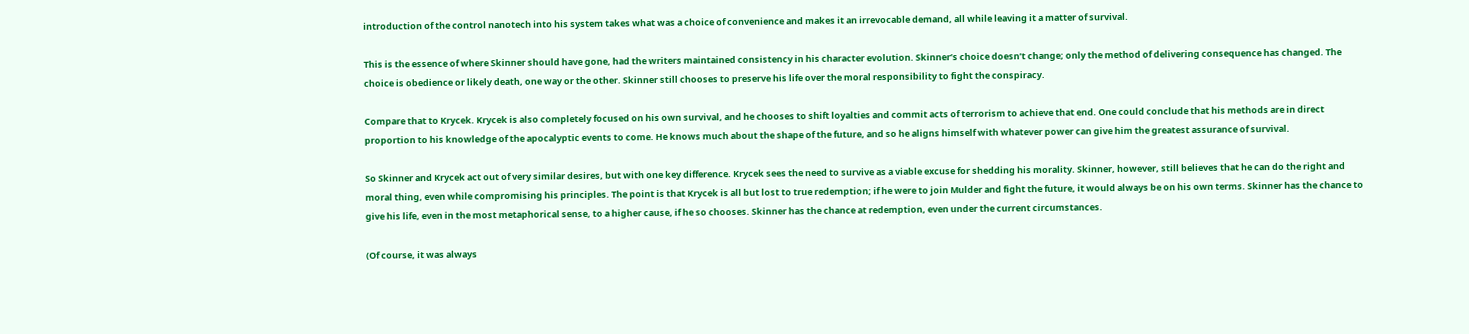introduction of the control nanotech into his system takes what was a choice of convenience and makes it an irrevocable demand, all while leaving it a matter of survival.

This is the essence of where Skinner should have gone, had the writers maintained consistency in his character evolution. Skinner’s choice doesn’t change; only the method of delivering consequence has changed. The choice is obedience or likely death, one way or the other. Skinner still chooses to preserve his life over the moral responsibility to fight the conspiracy.

Compare that to Krycek. Krycek is also completely focused on his own survival, and he chooses to shift loyalties and commit acts of terrorism to achieve that end. One could conclude that his methods are in direct proportion to his knowledge of the apocalyptic events to come. He knows much about the shape of the future, and so he aligns himself with whatever power can give him the greatest assurance of survival.

So Skinner and Krycek act out of very similar desires, but with one key difference. Krycek sees the need to survive as a viable excuse for shedding his morality. Skinner, however, still believes that he can do the right and moral thing, even while compromising his principles. The point is that Krycek is all but lost to true redemption; if he were to join Mulder and fight the future, it would always be on his own terms. Skinner has the chance to give his life, even in the most metaphorical sense, to a higher cause, if he so chooses. Skinner has the chance at redemption, even under the current circumstances.

(Of course, it was always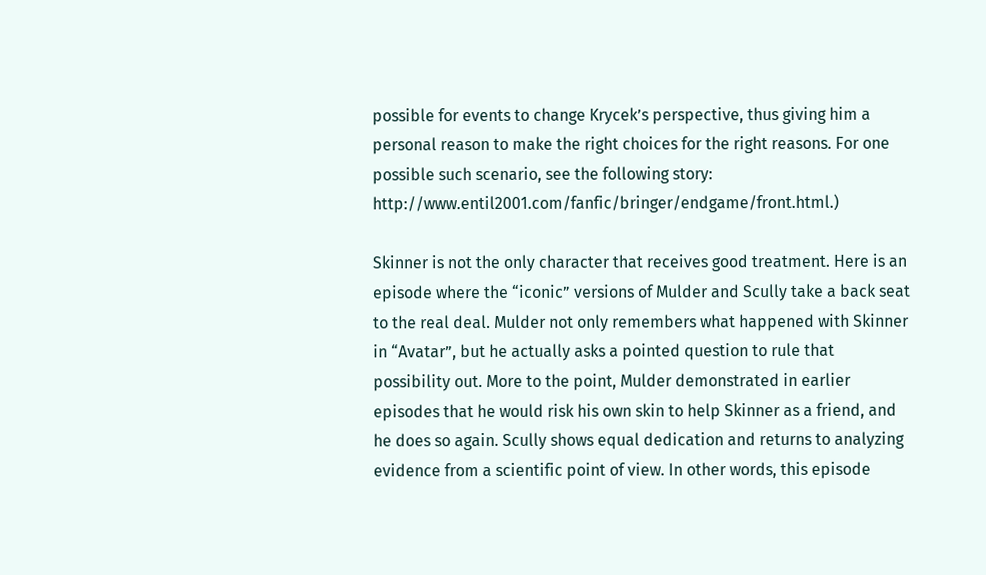possible for events to change Krycek’s perspective, thus giving him a personal reason to make the right choices for the right reasons. For one possible such scenario, see the following story: http://www.entil2001.com/fanfic/bringer/endgame/front.html.)

Skinner is not the only character that receives good treatment. Here is an episode where the “iconic” versions of Mulder and Scully take a back seat to the real deal. Mulder not only remembers what happened with Skinner in “Avatar”, but he actually asks a pointed question to rule that possibility out. More to the point, Mulder demonstrated in earlier episodes that he would risk his own skin to help Skinner as a friend, and he does so again. Scully shows equal dedication and returns to analyzing evidence from a scientific point of view. In other words, this episode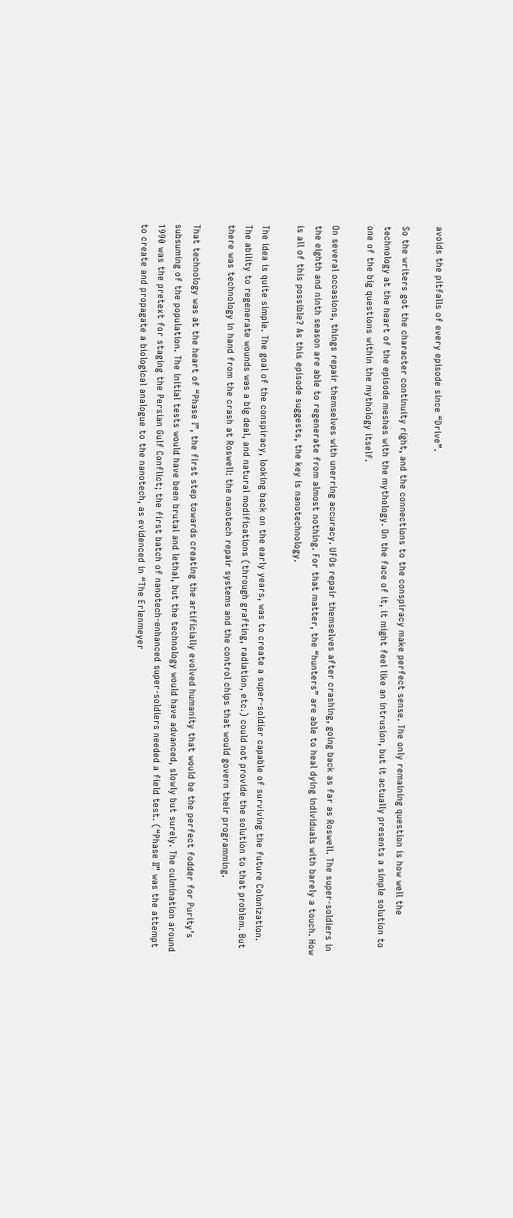avoids the pitfalls of every episode since “Drive”.

So the writers got the character continuity right, and the connections to the conspiracy make perfect sense. The only remaining question is how well the technology at the heart of the episode meshes with the mythology. On the face of it, it might feel like an intrusion, but it actually presents a simple solution to one of the big questions within the mythology itself.

On several occasions, things repair themselves with unerring accuracy. UFOs repair themselves after crashing, going back as far as Roswell. The super-soldiers in the eighth and ninth season are able to regenerate from almost nothing. For that matter, the “hunters” are able to heal dying individuals with barely a touch. How is all of this possible? As this episode suggests, the key is nanotechnology.

The idea is quite simple. The goal of the conspiracy, looking back on the early years, was to create a super-soldier capable of surviving the future Colonization. The ability to regenerate wounds was a big deal, and natural modifications (through grafting, radiation, etc.) could not provide the solution to that problem. But there was technology in hand from the crash at Roswell: the nanotech repair systems and the control chips that would govern their programming.

That technology was at the heart of “Phase I”, the first step towards creating the artificially evolved humanity that would be the perfect fodder for Purity’s subsuming of the population. The initial tests would have been brutal and lethal, but the technology would have advanced, slowly but surely. The culmination around 1990 was the pretext for staging the Persian Gulf Conflict; the first batch of nanotech-enhanced super-soldiers needed a field test. (“Phase II” was the attempt to create and propagate a biological analogue to the nanotech, as evidenced in “The Erlenmeyer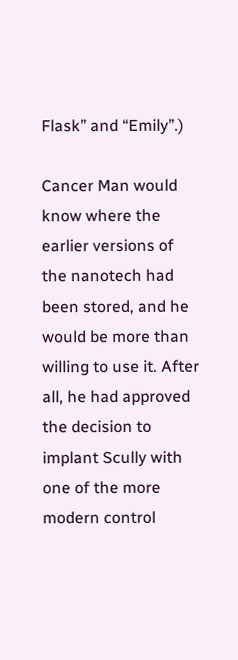Flask” and “Emily”.)

Cancer Man would know where the earlier versions of the nanotech had been stored, and he would be more than willing to use it. After all, he had approved the decision to implant Scully with one of the more modern control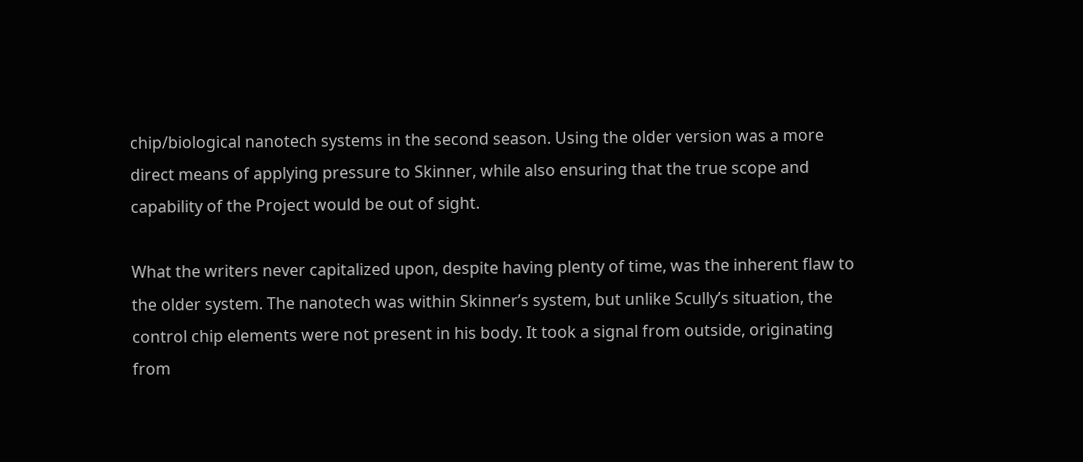chip/biological nanotech systems in the second season. Using the older version was a more direct means of applying pressure to Skinner, while also ensuring that the true scope and capability of the Project would be out of sight.

What the writers never capitalized upon, despite having plenty of time, was the inherent flaw to the older system. The nanotech was within Skinner’s system, but unlike Scully’s situation, the control chip elements were not present in his body. It took a signal from outside, originating from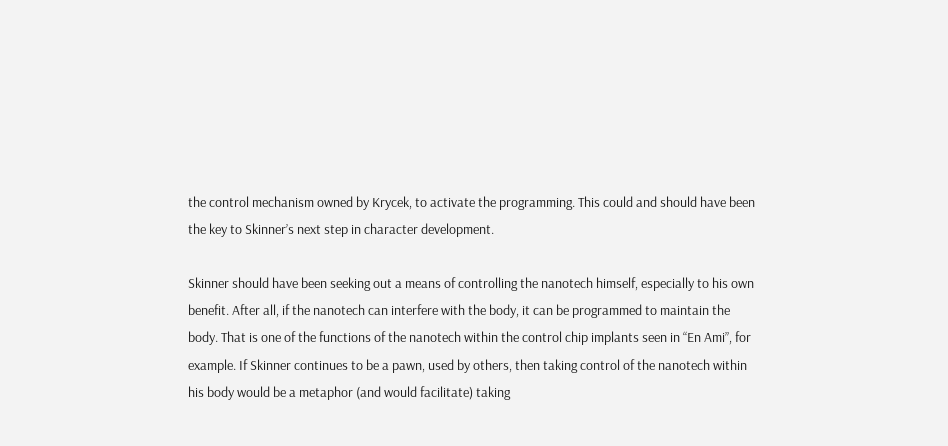the control mechanism owned by Krycek, to activate the programming. This could and should have been the key to Skinner’s next step in character development.

Skinner should have been seeking out a means of controlling the nanotech himself, especially to his own benefit. After all, if the nanotech can interfere with the body, it can be programmed to maintain the body. That is one of the functions of the nanotech within the control chip implants seen in “En Ami”, for example. If Skinner continues to be a pawn, used by others, then taking control of the nanotech within his body would be a metaphor (and would facilitate) taking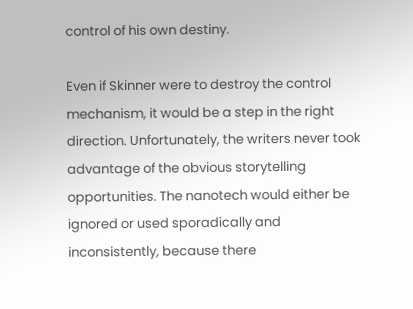control of his own destiny.

Even if Skinner were to destroy the control mechanism, it would be a step in the right direction. Unfortunately, the writers never took advantage of the obvious storytelling opportunities. The nanotech would either be ignored or used sporadically and inconsistently, because there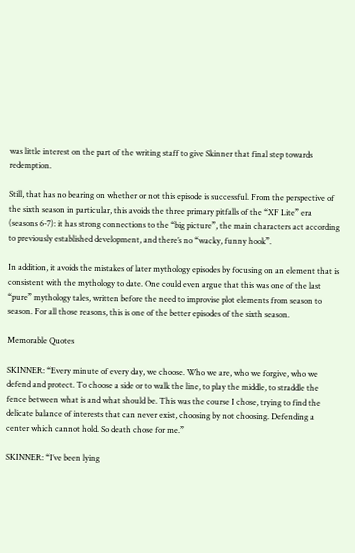was little interest on the part of the writing staff to give Skinner that final step towards redemption.

Still, that has no bearing on whether or not this episode is successful. From the perspective of the sixth season in particular, this avoids the three primary pitfalls of the “XF Lite” era (seasons 6-7): it has strong connections to the “big picture”, the main characters act according to previously established development, and there’s no “wacky, funny hook”.

In addition, it avoids the mistakes of later mythology episodes by focusing on an element that is consistent with the mythology to date. One could even argue that this was one of the last “pure” mythology tales, written before the need to improvise plot elements from season to season. For all those reasons, this is one of the better episodes of the sixth season.

Memorable Quotes

SKINNER: “Every minute of every day, we choose. Who we are, who we forgive, who we defend and protect. To choose a side or to walk the line, to play the middle, to straddle the fence between what is and what should be. This was the course I chose, trying to find the delicate balance of interests that can never exist, choosing by not choosing. Defending a center which cannot hold. So death chose for me.”

SKINNER: “I’ve been lying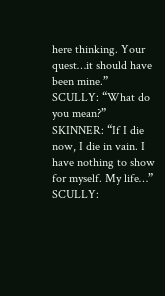here thinking. Your quest…it should have been mine.”
SCULLY: “What do you mean?”
SKINNER: “If I die now, I die in vain. I have nothing to show for myself. My life…”
SCULLY: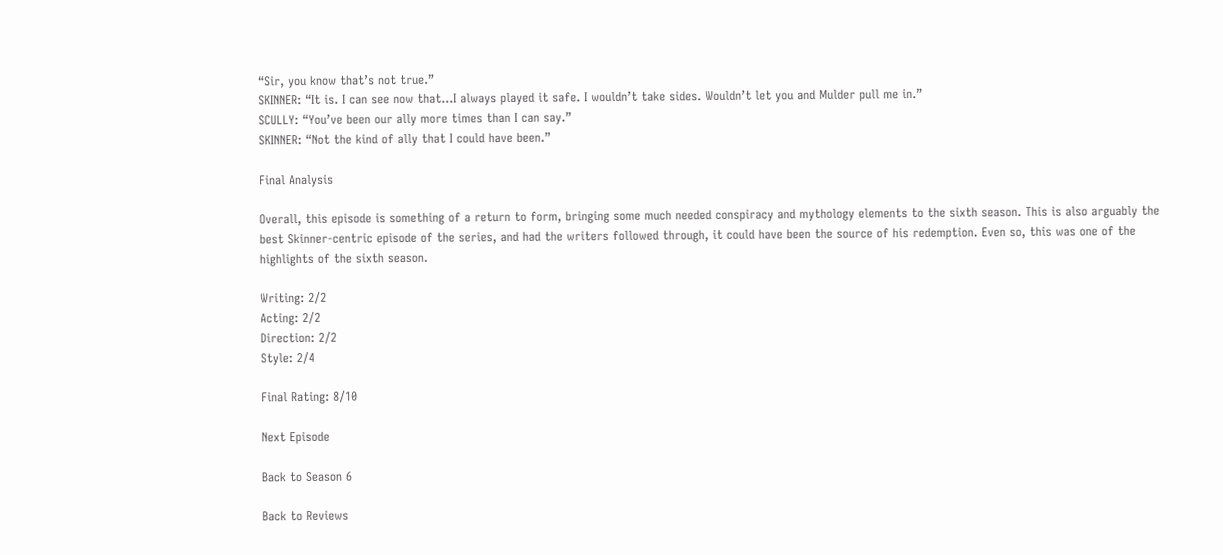“Sir, you know that’s not true.”
SKINNER: “It is. I can see now that…I always played it safe. I wouldn’t take sides. Wouldn’t let you and Mulder pull me in.”
SCULLY: “You’ve been our ally more times than I can say.”
SKINNER: “Not the kind of ally that I could have been.”

Final Analysis

Overall, this episode is something of a return to form, bringing some much needed conspiracy and mythology elements to the sixth season. This is also arguably the best Skinner-centric episode of the series, and had the writers followed through, it could have been the source of his redemption. Even so, this was one of the highlights of the sixth season.

Writing: 2/2
Acting: 2/2
Direction: 2/2
Style: 2/4

Final Rating: 8/10

Next Episode

Back to Season 6

Back to Reviews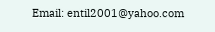Email: entil2001@yahoo.com